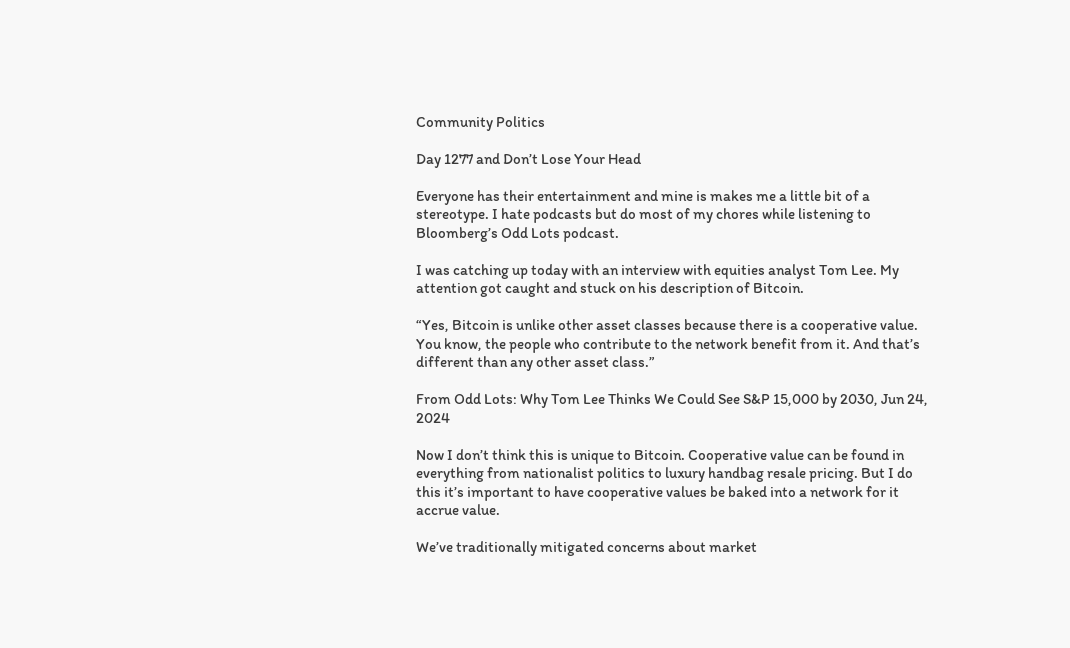Community Politics

Day 1277 and Don’t Lose Your Head

Everyone has their entertainment and mine is makes me a little bit of a stereotype. I hate podcasts but do most of my chores while listening to Bloomberg’s Odd Lots podcast.

I was catching up today with an interview with equities analyst Tom Lee. My attention got caught and stuck on his description of Bitcoin.

“Yes, Bitcoin is unlike other asset classes because there is a cooperative value. You know, the people who contribute to the network benefit from it. And that’s different than any other asset class.”

From Odd Lots: Why Tom Lee Thinks We Could See S&P 15,000 by 2030, Jun 24, 2024

Now I don’t think this is unique to Bitcoin. Cooperative value can be found in everything from nationalist politics to luxury handbag resale pricing. But I do this it’s important to have cooperative values be baked into a network for it accrue value.

We’ve traditionally mitigated concerns about market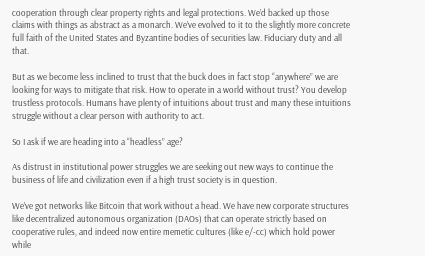cooperation through clear property rights and legal protections. We’d backed up those claims with things as abstract as a monarch. We’ve evolved to it to the slightly more concrete full faith of the United States and Byzantine bodies of securities law. Fiduciary duty and all that.

But as we become less inclined to trust that the buck does in fact stop “anywhere” we are looking for ways to mitigate that risk. How to operate in a world without trust? You develop trustless protocols. Humans have plenty of intuitions about trust and many these intuitions struggle without a clear person with authority to act.

So I ask if we are heading into a “headless” age?

As distrust in institutional power struggles we are seeking out new ways to continue the business of life and civilization even if a high trust society is in question.

We’ve got networks like Bitcoin that work without a head. We have new corporate structures like decentralized autonomous organization (DAOs) that can operate strictly based on cooperative rules, and indeed now entire memetic cultures (like e/-cc) which hold power while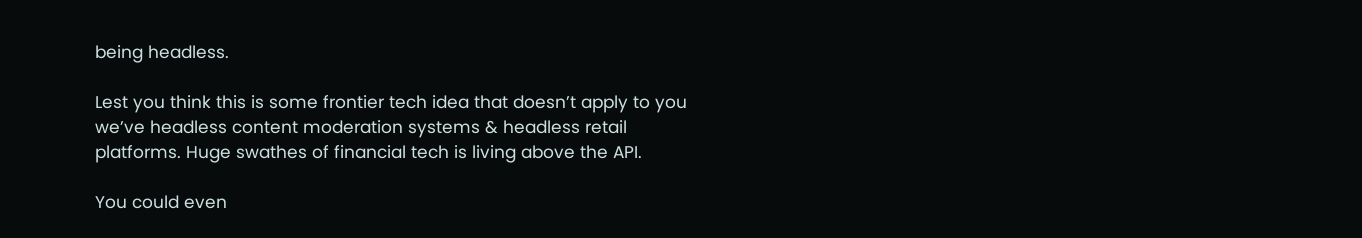being headless.

Lest you think this is some frontier tech idea that doesn’t apply to you we’ve headless content moderation systems & headless retail platforms. Huge swathes of financial tech is living above the API.

You could even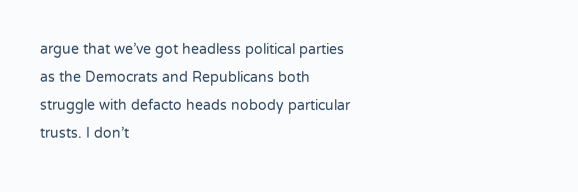argue that we’ve got headless political parties as the Democrats and Republicans both struggle with defacto heads nobody particular trusts. I don’t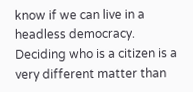know if we can live in a headless democracy. Deciding who is a citizen is a very different matter than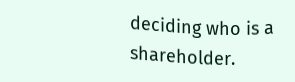deciding who is a shareholder.